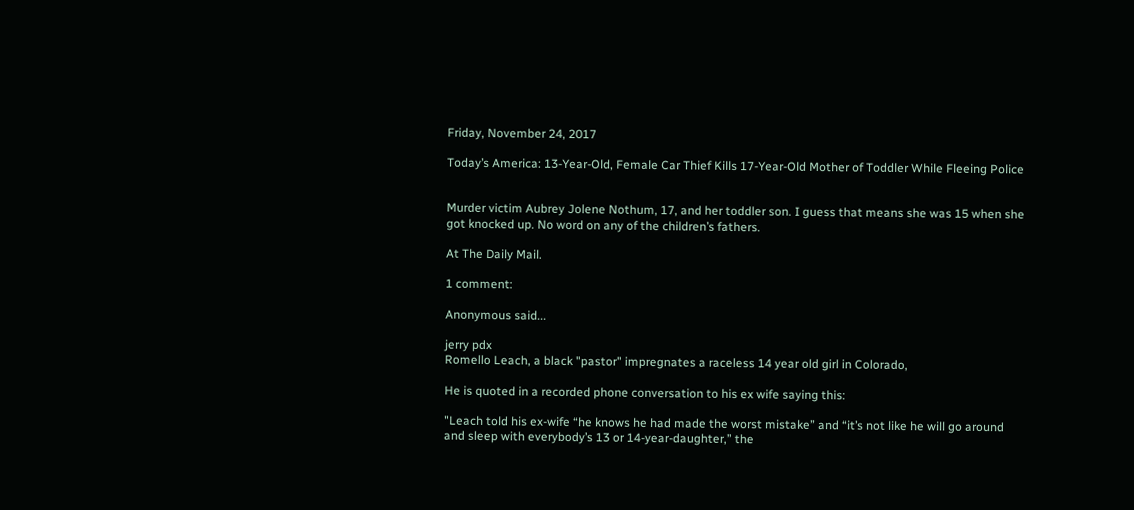Friday, November 24, 2017

Today’s America: 13-Year-Old, Female Car Thief Kills 17-Year-Old Mother of Toddler While Fleeing Police


Murder victim Aubrey Jolene Nothum, 17, and her toddler son. I guess that means she was 15 when she got knocked up. No word on any of the children’s fathers.

At The Daily Mail.

1 comment:

Anonymous said...

jerry pdx
Romello Leach, a black "pastor" impregnates a raceless 14 year old girl in Colorado,

He is quoted in a recorded phone conversation to his ex wife saying this:

"Leach told his ex-wife “he knows he had made the worst mistake” and “it’s not like he will go around and sleep with everybody’s 13 or 14-year-daughter,” the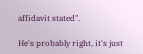affidavit stated".

He's probably right, it's just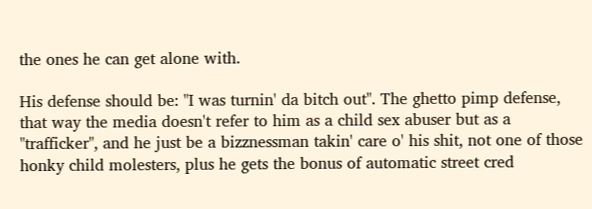the ones he can get alone with.

His defense should be: "I was turnin' da bitch out". The ghetto pimp defense, that way the media doesn't refer to him as a child sex abuser but as a "trafficker", and he just be a bizznessman takin' care o' his shit, not one of those honky child molesters, plus he gets the bonus of automatic street cred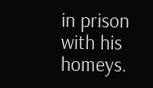in prison with his homeys.